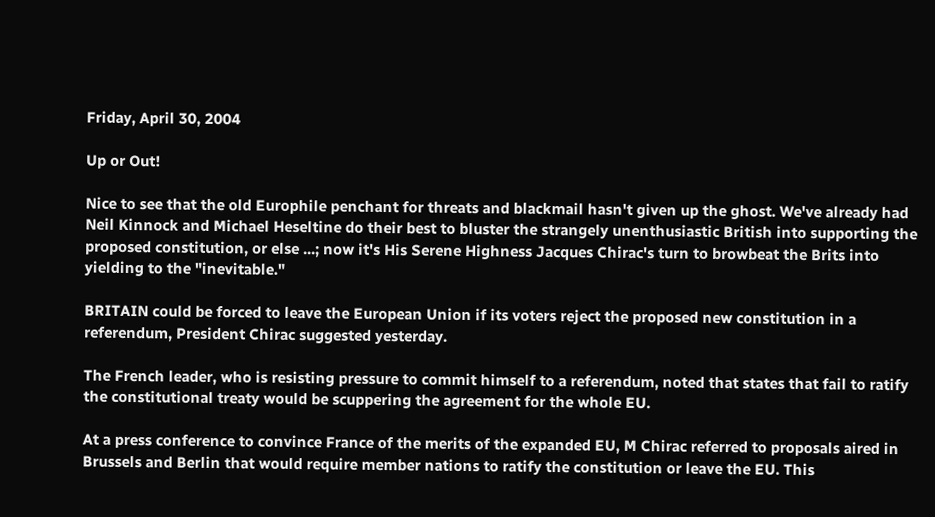Friday, April 30, 2004

Up or Out!

Nice to see that the old Europhile penchant for threats and blackmail hasn't given up the ghost. We've already had Neil Kinnock and Michael Heseltine do their best to bluster the strangely unenthusiastic British into supporting the proposed constitution, or else ...; now it's His Serene Highness Jacques Chirac's turn to browbeat the Brits into yielding to the "inevitable."

BRITAIN could be forced to leave the European Union if its voters reject the proposed new constitution in a referendum, President Chirac suggested yesterday.

The French leader, who is resisting pressure to commit himself to a referendum, noted that states that fail to ratify the constitutional treaty would be scuppering the agreement for the whole EU.

At a press conference to convince France of the merits of the expanded EU, M Chirac referred to proposals aired in Brussels and Berlin that would require member nations to ratify the constitution or leave the EU. This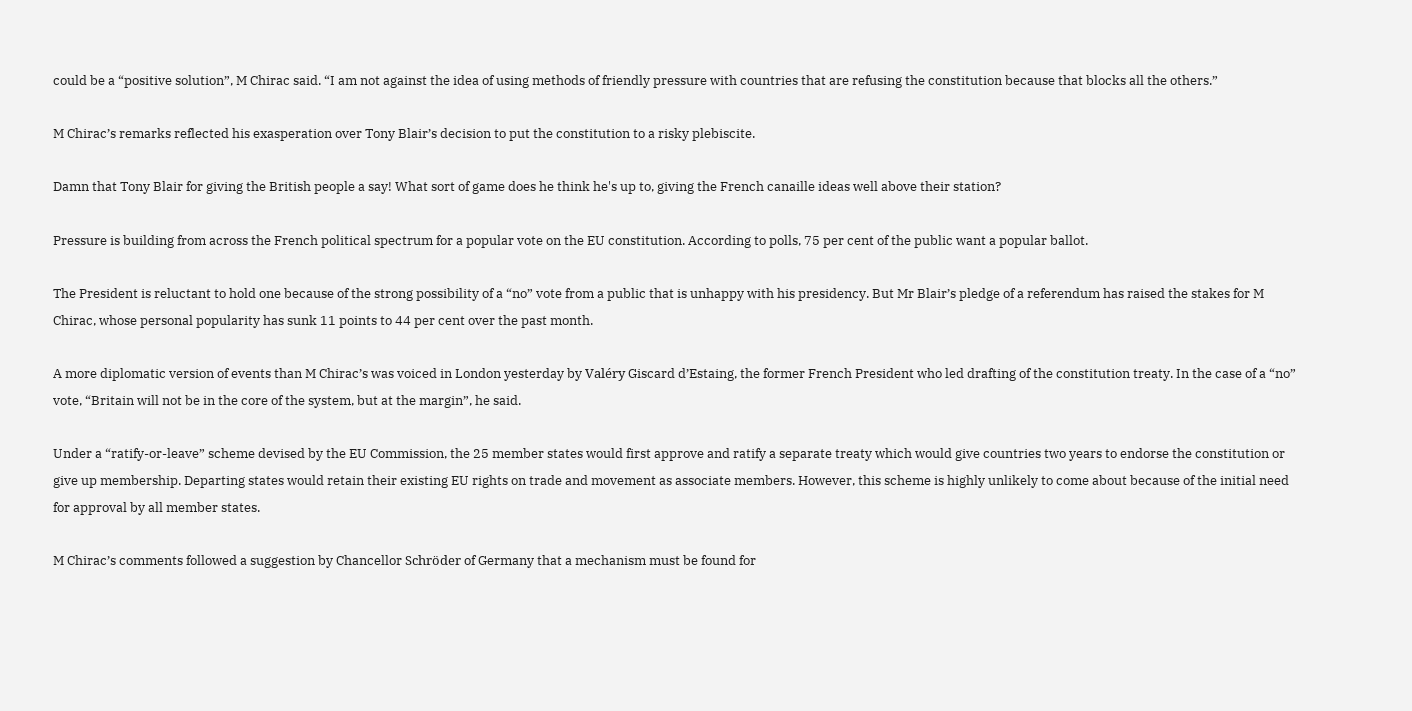could be a “positive solution”, M Chirac said. “I am not against the idea of using methods of friendly pressure with countries that are refusing the constitution because that blocks all the others.”

M Chirac’s remarks reflected his exasperation over Tony Blair’s decision to put the constitution to a risky plebiscite.

Damn that Tony Blair for giving the British people a say! What sort of game does he think he's up to, giving the French canaille ideas well above their station?

Pressure is building from across the French political spectrum for a popular vote on the EU constitution. According to polls, 75 per cent of the public want a popular ballot.

The President is reluctant to hold one because of the strong possibility of a “no” vote from a public that is unhappy with his presidency. But Mr Blair’s pledge of a referendum has raised the stakes for M Chirac, whose personal popularity has sunk 11 points to 44 per cent over the past month.

A more diplomatic version of events than M Chirac’s was voiced in London yesterday by Valéry Giscard d’Estaing, the former French President who led drafting of the constitution treaty. In the case of a “no” vote, “Britain will not be in the core of the system, but at the margin”, he said.

Under a “ratify-or-leave” scheme devised by the EU Commission, the 25 member states would first approve and ratify a separate treaty which would give countries two years to endorse the constitution or give up membership. Departing states would retain their existing EU rights on trade and movement as associate members. However, this scheme is highly unlikely to come about because of the initial need for approval by all member states.

M Chirac’s comments followed a suggestion by Chancellor Schröder of Germany that a mechanism must be found for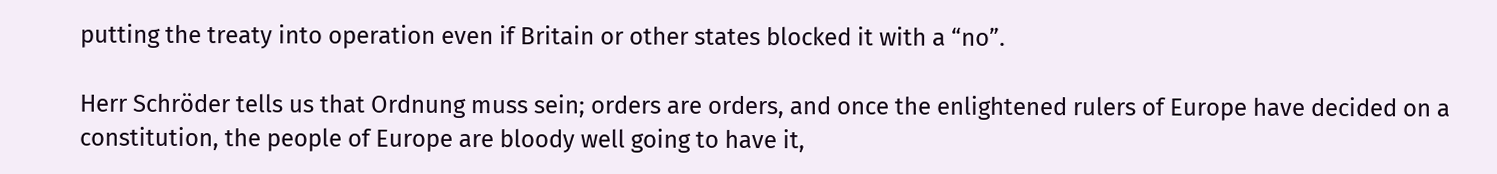putting the treaty into operation even if Britain or other states blocked it with a “no”.

Herr Schröder tells us that Ordnung muss sein; orders are orders, and once the enlightened rulers of Europe have decided on a constitution, the people of Europe are bloody well going to have it,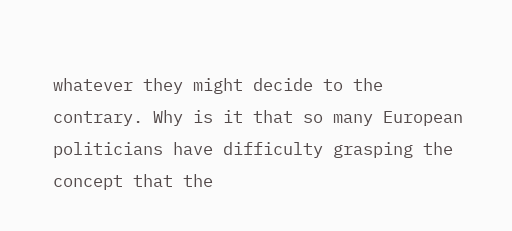whatever they might decide to the contrary. Why is it that so many European politicians have difficulty grasping the concept that the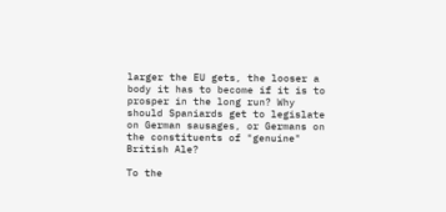larger the EU gets, the looser a body it has to become if it is to prosper in the long run? Why should Spaniards get to legislate on German sausages, or Germans on the constituents of "genuine" British Ale?

To the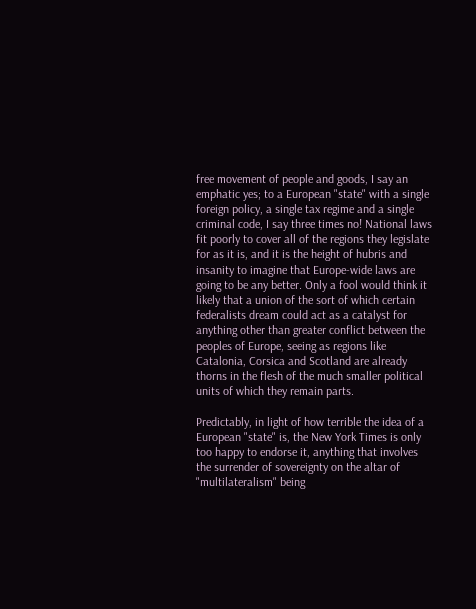free movement of people and goods, I say an emphatic yes; to a European "state" with a single foreign policy, a single tax regime and a single criminal code, I say three times no! National laws fit poorly to cover all of the regions they legislate for as it is, and it is the height of hubris and insanity to imagine that Europe-wide laws are going to be any better. Only a fool would think it likely that a union of the sort of which certain federalists dream could act as a catalyst for anything other than greater conflict between the peoples of Europe, seeing as regions like Catalonia, Corsica and Scotland are already thorns in the flesh of the much smaller political units of which they remain parts.

Predictably, in light of how terrible the idea of a European "state" is, the New York Times is only too happy to endorse it, anything that involves the surrender of sovereignty on the altar of "multilateralism" being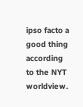ipso facto a good thing according to the NYT worldview.